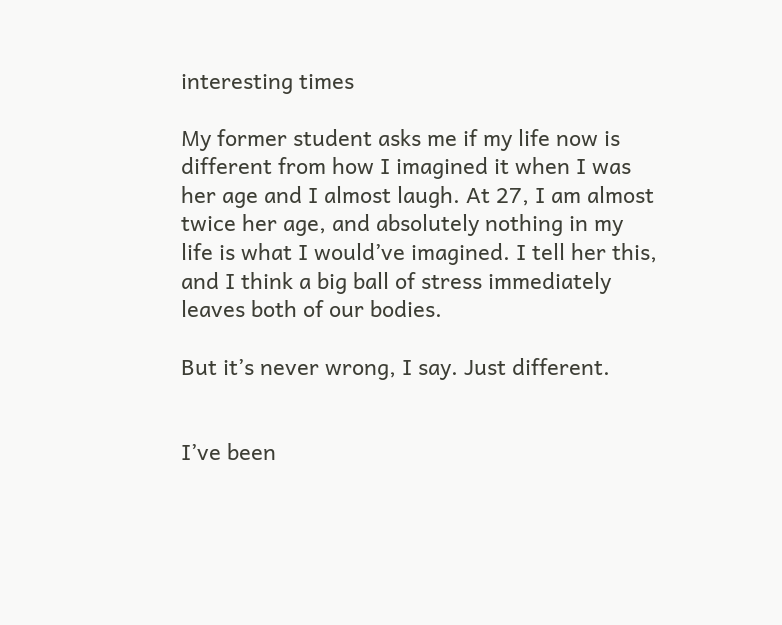interesting times

My former student asks me if my life now is different from how I imagined it when I was her age and I almost laugh. At 27, I am almost twice her age, and absolutely nothing in my life is what I would’ve imagined. I tell her this, and I think a big ball of stress immediately leaves both of our bodies.

But it’s never wrong, I say. Just different.


I’ve been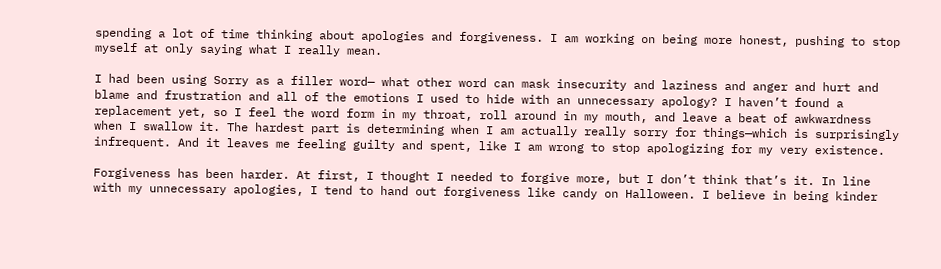spending a lot of time thinking about apologies and forgiveness. I am working on being more honest, pushing to stop myself at only saying what I really mean.

I had been using Sorry as a filler word— what other word can mask insecurity and laziness and anger and hurt and blame and frustration and all of the emotions I used to hide with an unnecessary apology? I haven’t found a replacement yet, so I feel the word form in my throat, roll around in my mouth, and leave a beat of awkwardness when I swallow it. The hardest part is determining when I am actually really sorry for things—which is surprisingly infrequent. And it leaves me feeling guilty and spent, like I am wrong to stop apologizing for my very existence.

Forgiveness has been harder. At first, I thought I needed to forgive more, but I don’t think that’s it. In line with my unnecessary apologies, I tend to hand out forgiveness like candy on Halloween. I believe in being kinder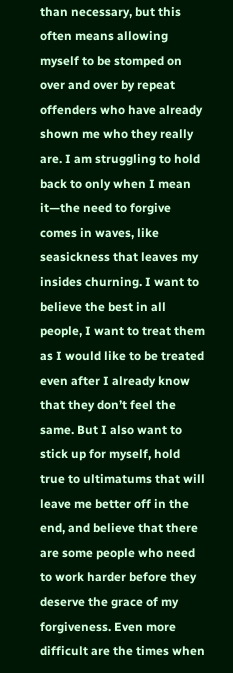than necessary, but this often means allowing myself to be stomped on over and over by repeat offenders who have already shown me who they really are. I am struggling to hold back to only when I mean it—the need to forgive comes in waves, like seasickness that leaves my insides churning. I want to believe the best in all people, I want to treat them as I would like to be treated even after I already know that they don’t feel the same. But I also want to stick up for myself, hold true to ultimatums that will leave me better off in the end, and believe that there are some people who need to work harder before they deserve the grace of my forgiveness. Even more difficult are the times when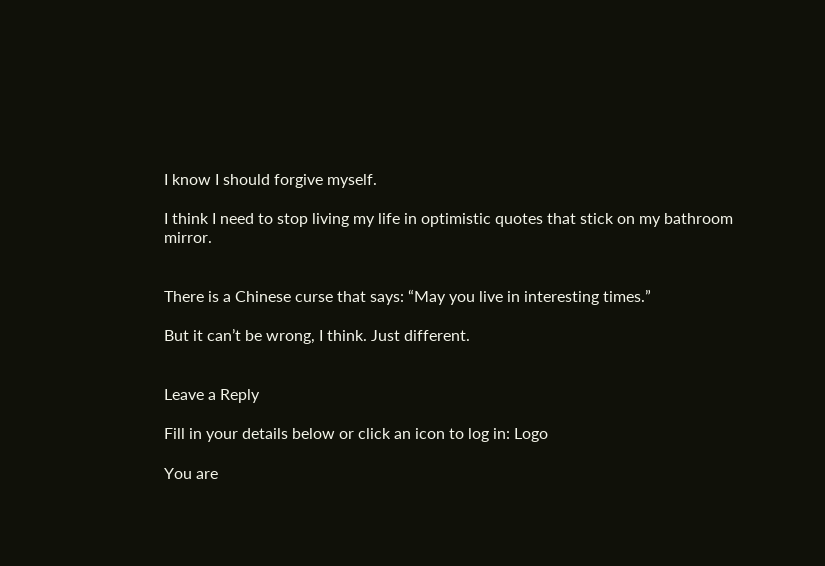I know I should forgive myself.

I think I need to stop living my life in optimistic quotes that stick on my bathroom mirror.


There is a Chinese curse that says: “May you live in interesting times.”

But it can’t be wrong, I think. Just different.


Leave a Reply

Fill in your details below or click an icon to log in: Logo

You are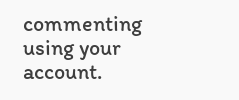commenting using your account.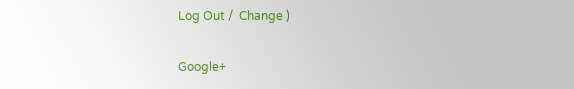Log Out /  Change )

Google+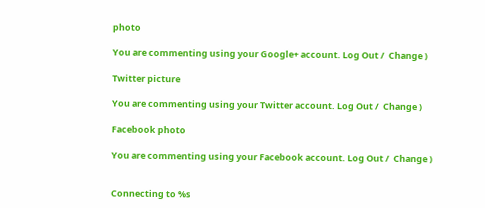photo

You are commenting using your Google+ account. Log Out /  Change )

Twitter picture

You are commenting using your Twitter account. Log Out /  Change )

Facebook photo

You are commenting using your Facebook account. Log Out /  Change )


Connecting to %s